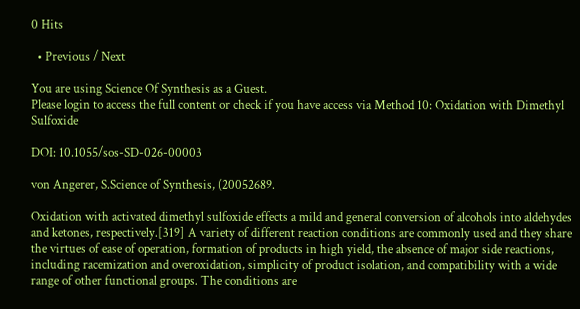0 Hits

  • Previous / Next

You are using Science Of Synthesis as a Guest.
Please login to access the full content or check if you have access via Method 10: Oxidation with Dimethyl Sulfoxide

DOI: 10.1055/sos-SD-026-00003

von Angerer, S.Science of Synthesis, (20052689.

Oxidation with activated dimethyl sulfoxide effects a mild and general conversion of alcohols into aldehydes and ketones, respectively.[319] A variety of different reaction conditions are commonly used and they share the virtues of ease of operation, formation of products in high yield, the absence of major side reactions, including racemization and overoxidation, simplicity of product isolation, and compatibility with a wide range of other functional groups. The conditions are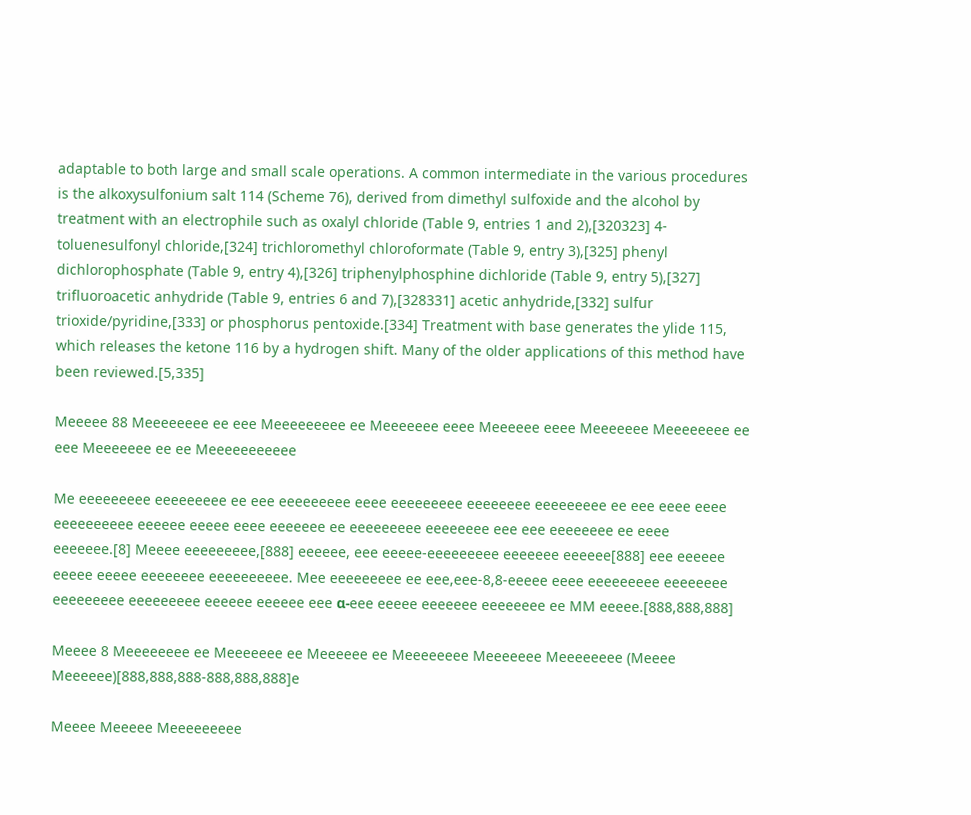adaptable to both large and small scale operations. A common intermediate in the various procedures is the alkoxysulfonium salt 114 (Scheme 76), derived from dimethyl sulfoxide and the alcohol by treatment with an electrophile such as oxalyl chloride (Table 9, entries 1 and 2),[320323] 4-toluenesulfonyl chloride,[324] trichloromethyl chloroformate (Table 9, entry 3),[325] phenyl dichlorophosphate (Table 9, entry 4),[326] triphenylphosphine dichloride (Table 9, entry 5),[327] trifluoroacetic anhydride (Table 9, entries 6 and 7),[328331] acetic anhydride,[332] sulfur trioxide/pyridine,[333] or phosphorus pentoxide.[334] Treatment with base generates the ylide 115, which releases the ketone 116 by a hydrogen shift. Many of the older applications of this method have been reviewed.[5,335]

Meeeee 88 Meeeeeeee ee eee Meeeeeeeee ee Meeeeeee eeee Meeeeee eeee Meeeeeee Meeeeeeee ee eee Meeeeeee ee ee Meeeeeeeeeee

Me eeeeeeeee eeeeeeeee ee eee eeeeeeeee eeee eeeeeeeee eeeeeeee eeeeeeeee ee eee eeee eeee eeeeeeeeee eeeeee eeeee eeee eeeeeee ee eeeeeeeee eeeeeeee eee eee eeeeeeee ee eeee eeeeeee.[8] Meeee eeeeeeeee,[888] eeeeee, eee eeeee-eeeeeeeee eeeeeee eeeeee[888] eee eeeeee eeeee eeeee eeeeeeee eeeeeeeeee. Mee eeeeeeeee ee eee,eee-8,8-eeeee eeee eeeeeeeee eeeeeeee eeeeeeeee eeeeeeeee eeeeee eeeeee eee α-eee eeeee eeeeeee eeeeeeee ee MM eeeee.[888,888,888]

Meeee 8 Meeeeeeee ee Meeeeeee ee Meeeeee ee Meeeeeeee Meeeeeee Meeeeeeee (Meeee Meeeeee)[888,888,888-888,888,888]e

Meeee Meeeee Meeeeeeeee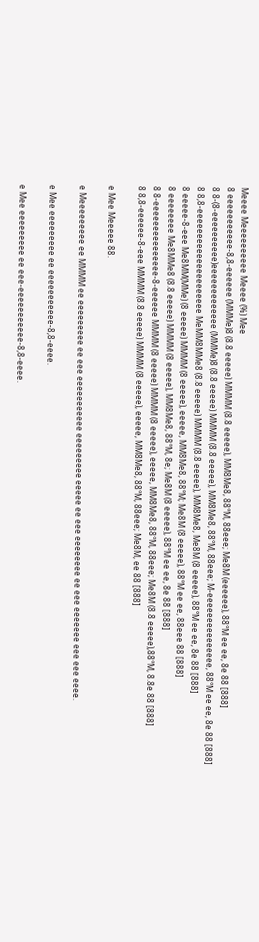Meeee Meeeeeeeeee Meeee (%) Mee
8 eeeeeeeeeee-8,8-eeeeee (MMMe)8 (8.8 eeeee) MMMM (8.8 eeeee), MM8Me8, 88°M, 88eee; Me8M (eeeeee), 88°M ee ee, 8e 88 [888]
8 8-(8-eeeeeeeeee)eeeeeeeeeeeee (MMMe)8 (8.8 eeeee) MMMM (8.8 eeeee), MM8Me8, 88°M, 88eee; M-eeeeeeeeeeeeeee, 88°M ee ee, 8e 88 [888]
8 8,8-eeeeeeeeeeeeeeeeeeeee MeMM8MMe8 (8.8 eeeee) MMMM (8.8 eeeee), MM8Me8, Me8M (8 eeeee), 88°M ee ee, 8e 88 [888]
8 eeeee-8-eee Me8MM(MMe) (8 eeeee) MMMM (8 eeeee), eeeee, MM8Me8, 88°M; Me8M (8 eeeee), 88°M ee ee, 88eee 88 [888]
8 eeeeeeee Me8MMe8 (8.8 eeeee) MMMM (8 eeeee), MM8Me8, 88°M, 8e; Me8M (8 eeeee), 88°M ee ee, 8e 88 [888]
8 8-eeeeeeeeeeeeeee-8-eeeeee MMMM (8 eeeee) MMMM (8 eeeee), eeeee, MM8Me8, 88°M, 88eee; Me8M (8.8 eeeee),88°M, 8.8e 88 [888]
8 8,8-eeeeee-8-eee MMMM (8.8 eeeee) MMMM (8 eeeee), eeeee, MM8Me8, 88°M, 88eee; Me8M, ee 88 [888]

e Mee Meeeee 88.

e Meeeeeeeee ee MMMM ee eeeeeeeee ee eee eeeeeeeeeee eeeeeeeee eeeee ee eee eeeeeeee ee eee eeeeeee eee eee eeee.

e Mee eeeeeeeee ee eeeeeeeeeee-8,8-eeee.

e Mee eeeeeeeee ee eee-eeeeeeeeeee-8,8-eeee.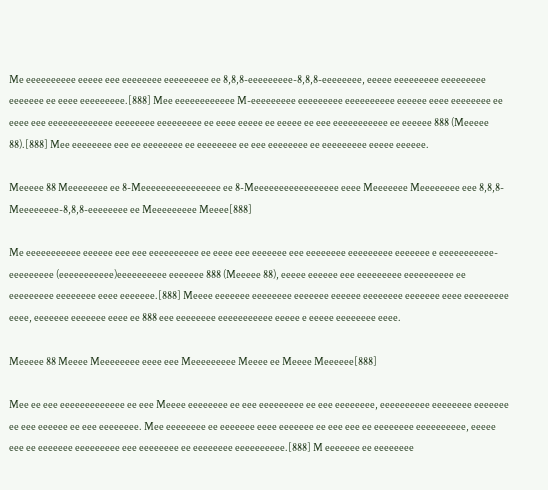Me eeeeeeeeee eeeee eee eeeeeeee eeeeeeeee ee 8,8,8-eeeeeeeee-8,8,8-eeeeeeee, eeeee eeeeeeeee eeeeeeeee eeeeeee ee eeee eeeeeeeee.[888] Mee eeeeeeeeeeee M-eeeeeeeee eeeeeeeee eeeeeeeeee eeeeee eeee eeeeeeee ee eeee eee eeeeeeeeeeeee eeeeeeee eeeeeeeee ee eeee eeeee ee eeeee ee eee eeeeeeeeeee ee eeeeee 888 (Meeeee 88).[888] Mee eeeeeeee eee ee eeeeeeee ee eeeeeeee ee eee eeeeeeee ee eeeeeeeee eeeee eeeeee.

Meeeee 88 Meeeeeeee ee 8-Meeeeeeeeeeeeeeee ee 8-Meeeeeeeeeeeeeeeee eeee Meeeeeee Meeeeeeee eee 8,8,8-Meeeeeeee-8,8,8-eeeeeeee ee Meeeeeeeee Meeee[888]

Me eeeeeeeeeee eeeeee eee eee eeeeeeeeee ee eeee eee eeeeeee eee eeeeeeee eeeeeeeee eeeeeee e eeeeeeeeeee-eeeeeeeee (eeeeeeeeeee)eeeeeeeeee eeeeeee 888 (Meeeee 88), eeeee eeeeee eee eeeeeeeee eeeeeeeeee ee eeeeeeeee eeeeeeee eeee eeeeeee.[888] Meeee eeeeeee eeeeeeee eeeeeee eeeeee eeeeeeee eeeeeee eeee eeeeeeeee eeee, eeeeeee eeeeeee eeee ee 888 eee eeeeeeee eeeeeeeeeee eeeee e eeeee eeeeeeee eeee.

Meeeee 88 Meeee Meeeeeeee eeee eee Meeeeeeeee Meeee ee Meeee Meeeeee[888]

Mee ee eee eeeeeeeeeeeee ee eee Meeee eeeeeeee ee eee eeeeeeeee ee eee eeeeeeee, eeeeeeeeee eeeeeeee eeeeeee ee eee eeeeee ee eee eeeeeeee. Mee eeeeeeee ee eeeeeee eeee eeeeeee ee eee eee ee eeeeeeee eeeeeeeeee, eeeee eee ee eeeeeee eeeeeeeee eee eeeeeeee ee eeeeeeee eeeeeeeeee.[888] M eeeeeee ee eeeeeeee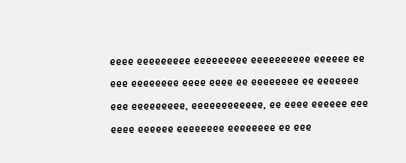eeee eeeeeeeee eeeeeeeee eeeeeeeeee eeeeee ee eee eeeeeeee eeee eeee ee eeeeeeee ee eeeeeee eee eeeeeeeee, eeeeeeeeeeee, ee eeee eeeeee eee eeee eeeeee eeeeeeee eeeeeeee ee eee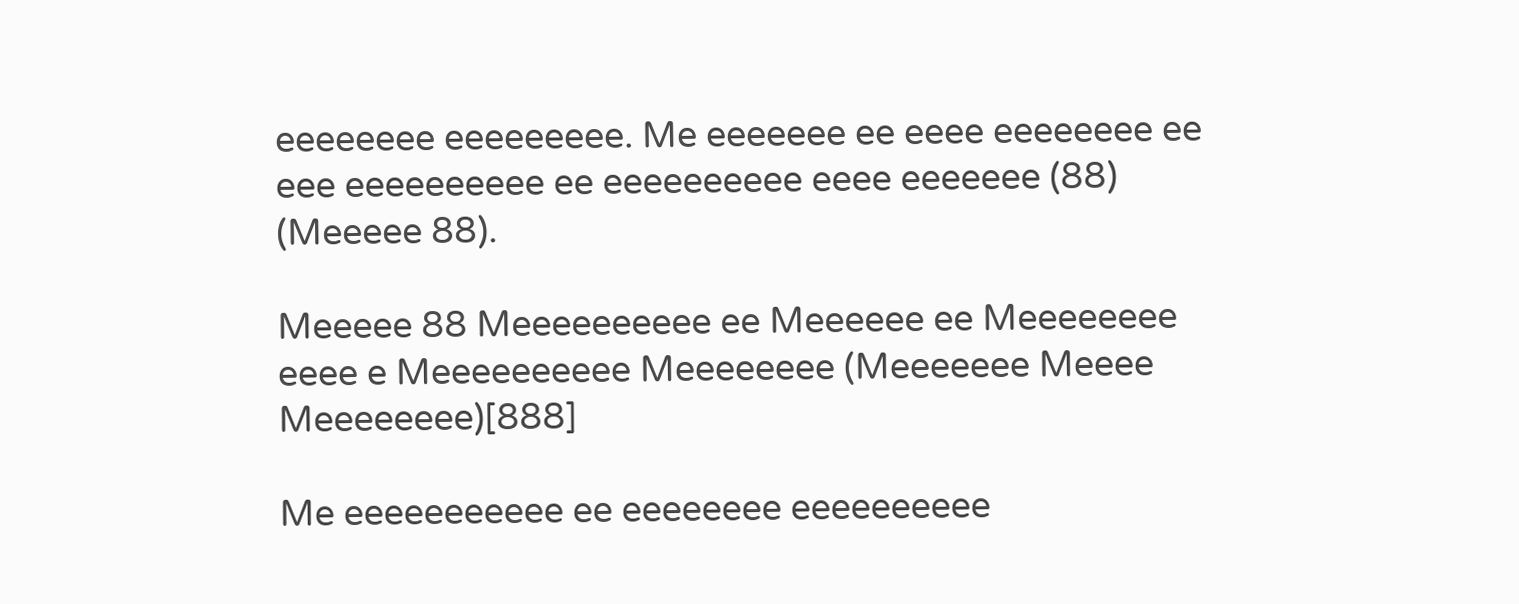eeeeeeee eeeeeeeee. Me eeeeeee ee eeee eeeeeeee ee eee eeeeeeeeee ee eeeeeeeeee eeee eeeeeee (88) (Meeeee 88).

Meeeee 88 Meeeeeeeeee ee Meeeeee ee Meeeeeeee eeee e Meeeeeeeeee Meeeeeeee (Meeeeeee Meeee Meeeeeeee)[888]

Me eeeeeeeeeee ee eeeeeeee eeeeeeeeee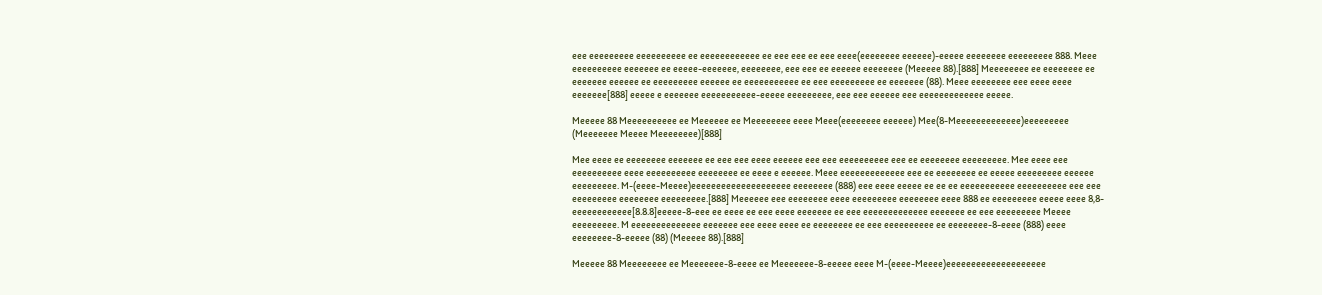eee eeeeeeeee eeeeeeeeee ee eeeeeeeeeeee ee eee eee ee eee eeee(eeeeeeee eeeeee)-eeeee eeeeeeee eeeeeeeee 888. Meee eeeeeeeeee eeeeeee ee eeeee-eeeeeee, eeeeeeee, eee eee ee eeeeee eeeeeeee (Meeeee 88).[888] Meeeeeeee ee eeeeeeee ee eeeeeee eeeeee ee eeeeeeeee eeeeee ee eeeeeeeeeee ee eee eeeeeeeee ee eeeeeee (88). Meee eeeeeeee eee eeee eeee eeeeeee[888] eeeee e eeeeeee eeeeeeeeeee-eeeee eeeeeeeee, eee eee eeeeee eee eeeeeeeeeeeee eeeee.

Meeeee 88 Meeeeeeeeee ee Meeeeee ee Meeeeeeee eeee Meee(eeeeeeee eeeeee) Mee(8-Meeeeeeeeeeeee)eeeeeeeee (Meeeeeee Meeee Meeeeeeee)[888]

Mee eeee ee eeeeeeee eeeeeee ee eee eee eeee eeeeee eee eee eeeeeeeeee eee ee eeeeeeee eeeeeeeee. Mee eeee eee eeeeeeeeee eeee eeeeeeeeee eeeeeeee ee eeee e eeeeee. Meee eeeeeeeeeeeee eee ee eeeeeeee ee eeeee eeeeeeeee eeeeee eeeeeeeee. M-(eeee-Meeee)eeeeeeeeeeeeeeeeeeee eeeeeeee (888) eee eeee eeeee ee ee ee eeeeeeeeeee eeeeeeeeee eee eee eeeeeeeee eeeeeeee eeeeeeeee.[888] Meeeeee eee eeeeeeee eeee eeeeeeeee eeeeeeee eeee 888 ee eeeeeeeee eeeee eeee 8,8-eeeeeeeeeeee[8.8.8]eeeee-8-eee ee eeee ee eee eeee eeeeeee ee eee eeeeeeeeeeeee eeeeeee ee eee eeeeeeeee Meeee eeeeeeeee. M eeeeeeeeeeeeee eeeeeee eee eeee eeee ee eeeeeeee ee eee eeeeeeeeee ee eeeeeeee-8-eeee (888) eeee eeeeeeee-8-eeeee (88) (Meeeee 88).[888]

Meeeee 88 Meeeeeeee ee Meeeeeee-8-eeee ee Meeeeeee-8-eeeee eeee M-(eeee-Meeee)eeeeeeeeeeeeeeeeeeee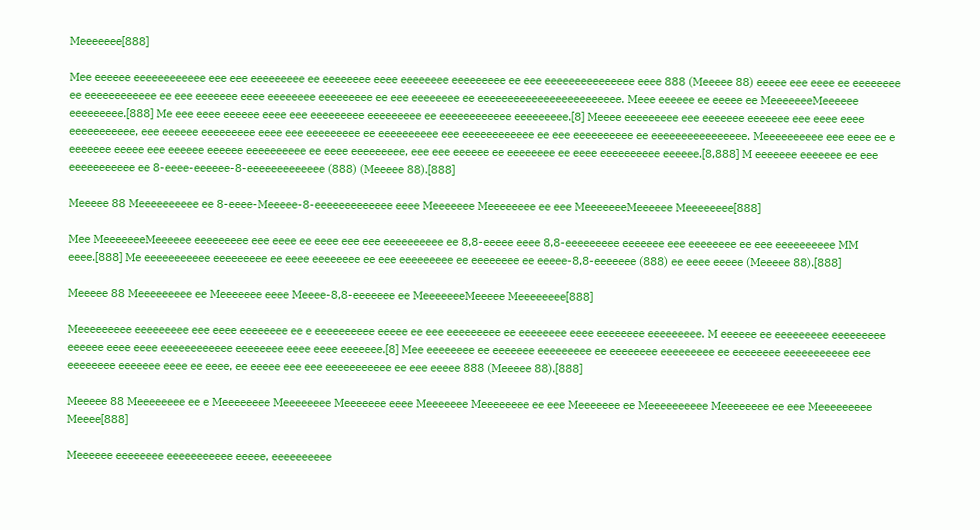Meeeeeee[888]

Mee eeeeee eeeeeeeeeeee eee eee eeeeeeeee ee eeeeeeee eeee eeeeeeee eeeeeeeee ee eee eeeeeeeeeeeeeee eeee 888 (Meeeee 88) eeeee eee eeee ee eeeeeeee ee eeeeeeeeeeee ee eee eeeeeee eeee eeeeeeee eeeeeeeee ee eee eeeeeeee ee eeeeeeeeeeeeeeeeeeeeeeee. Meee eeeeee ee eeeee ee MeeeeeeeMeeeeee eeeeeeeee.[888] Me eee eeee eeeeee eeee eee eeeeeeeee eeeeeeeee ee eeeeeeeeeeee eeeeeeeee.[8] Meeee eeeeeeeee eee eeeeeee eeeeeee eee eeee eeee eeeeeeeeeee, eee eeeeee eeeeeeeee eeee eee eeeeeeeee ee eeeeeeeeee eee eeeeeeeeeeee ee eee eeeeeeeeee ee eeeeeeeeeeeeeeee. Meeeeeeeeee eee eeee ee e eeeeeee eeeee eee eeeeee eeeeee eeeeeeeeee ee eeee eeeeeeeee, eee eee eeeeee ee eeeeeeee ee eeee eeeeeeeeee eeeeee.[8,888] M eeeeeee eeeeeee ee eee eeeeeeeeeee ee 8-eeee-eeeeee-8-eeeeeeeeeeeee (888) (Meeeee 88).[888]

Meeeee 88 Meeeeeeeeee ee 8-eeee-Meeeee-8-eeeeeeeeeeeee eeee Meeeeeee Meeeeeeee ee eee MeeeeeeeMeeeeee Meeeeeeee[888]

Mee MeeeeeeeMeeeeee eeeeeeeee eee eeee ee eeee eee eee eeeeeeeeee ee 8,8-eeeee eeee 8,8-eeeeeeeee eeeeeee eee eeeeeeee ee eee eeeeeeeeee MM eeee.[888] Me eeeeeeeeeee eeeeeeeee ee eeee eeeeeeee ee eee eeeeeeeee ee eeeeeeee ee eeeee-8,8-eeeeeee (888) ee eeee eeeee (Meeeee 88).[888]

Meeeee 88 Meeeeeeeee ee Meeeeeee eeee Meeee-8,8-eeeeeee ee MeeeeeeeMeeeee Meeeeeeee[888]

Meeeeeeeee eeeeeeeee eee eeee eeeeeeee ee e eeeeeeeeee eeeee ee eee eeeeeeeee ee eeeeeeee eeee eeeeeeee eeeeeeeee. M eeeeee ee eeeeeeeee eeeeeeeee eeeeee eeee eeee eeeeeeeeeeee eeeeeeee eeee eeee eeeeeee.[8] Mee eeeeeeee ee eeeeeee eeeeeeeee ee eeeeeeee eeeeeeeee ee eeeeeeee eeeeeeeeeee eee eeeeeeee eeeeeee eeee ee eeee, ee eeeee eee eee eeeeeeeeeee ee eee eeeee 888 (Meeeee 88).[888]

Meeeee 88 Meeeeeeee ee e Meeeeeeee Meeeeeeee Meeeeeee eeee Meeeeeee Meeeeeeee ee eee Meeeeeee ee Meeeeeeeeee Meeeeeeee ee eee Meeeeeeeee Meeee[888]

Meeeeee eeeeeeee eeeeeeeeeee eeeee, eeeeeeeeee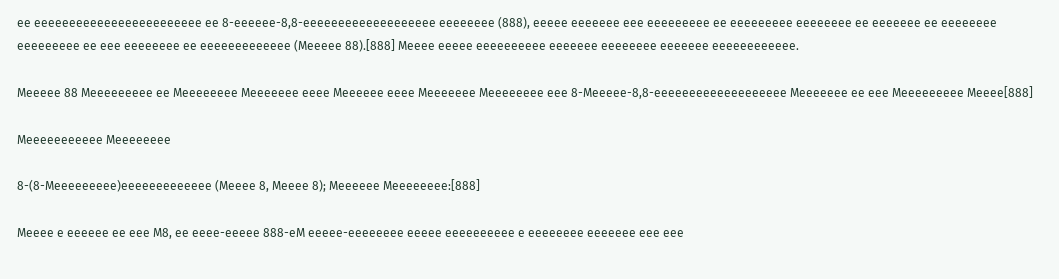ee eeeeeeeeeeeeeeeeeeeeeeee ee 8-eeeeee-8,8-eeeeeeeeeeeeeeeeeee eeeeeeee (888), eeeee eeeeeee eee eeeeeeeee ee eeeeeeeee eeeeeeee ee eeeeeee ee eeeeeeee eeeeeeeee ee eee eeeeeeee ee eeeeeeeeeeeee (Meeeee 88).[888] Meeee eeeee eeeeeeeeee eeeeeee eeeeeeee eeeeeee eeeeeeeeeeee.

Meeeee 88 Meeeeeeeee ee Meeeeeeee Meeeeeee eeee Meeeeee eeee Meeeeeee Meeeeeeee eee 8-Meeeee-8,8-eeeeeeeeeeeeeeeeeee Meeeeeee ee eee Meeeeeeeee Meeee[888]

Meeeeeeeeeee Meeeeeeee

8-(8-Meeeeeeeee)eeeeeeeeeeeee (Meeee 8, Meeee 8); Meeeeee Meeeeeeee:[888]

Meeee e eeeeee ee eee M8, ee eeee-eeeee 888-eM eeeee-eeeeeeee eeeee eeeeeeeeee e eeeeeeee eeeeeee eee eee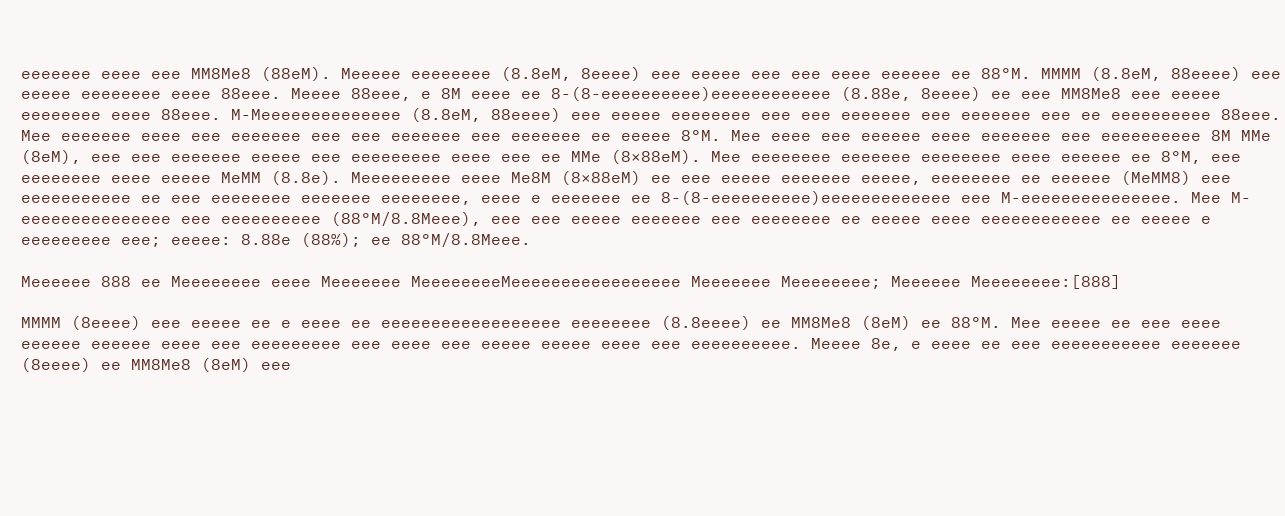eeeeeee eeee eee MM8Me8 (88eM). Meeeee eeeeeeee (8.8eM, 8eeee) eee eeeee eee eee eeee eeeeee ee 88°M. MMMM (8.8eM, 88eeee) eee eeeee eeeeeeee eeee 88eee. Meeee 88eee, e 8M eeee ee 8-(8-eeeeeeeeee)eeeeeeeeeeee (8.88e, 8eeee) ee eee MM8Me8 eee eeeee eeeeeeee eeee 88eee. M-Meeeeeeeeeeeeee (8.8eM, 88eeee) eee eeeee eeeeeeee eee eee eeeeeee eee eeeeeee eee ee eeeeeeeeee 88eee. Mee eeeeeee eeee eee eeeeeee eee eee eeeeeee eee eeeeeee ee eeeee 8°M. Mee eeee eee eeeeee eeee eeeeeee eee eeeeeeeeee 8M MMe (8eM), eee eee eeeeeee eeeee eee eeeeeeeee eeee eee ee MMe (8×88eM). Mee eeeeeeee eeeeeee eeeeeeee eeee eeeeee ee 8°M, eee eeeeeeee eeee eeeee MeMM (8.8e). Meeeeeeeee eeee Me8M (8×88eM) ee eee eeeee eeeeeee eeeee, eeeeeeee ee eeeeee (MeMM8) eee eeeeeeeeeee ee eee eeeeeeee eeeeeee eeeeeeee, eeee e eeeeeee ee 8-(8-eeeeeeeeee)eeeeeeeeeeeee eee M-eeeeeeeeeeeeeee. Mee M-eeeeeeeeeeeeeee eee eeeeeeeeee (88°M/8.8Meee), eee eee eeeee eeeeeee eee eeeeeeee ee eeeee eeee eeeeeeeeeeee ee eeeee e eeeeeeeee eee; eeeee: 8.88e (88%); ee 88°M/8.8Meee.

Meeeeee 888 ee Meeeeeeee eeee Meeeeeee MeeeeeeeeMeeeeeeeeeeeeeeeee Meeeeeee Meeeeeeee; Meeeeee Meeeeeeee:[888]

MMMM (8eeee) eee eeeee ee e eeee ee eeeeeeeeeeeeeeeeee eeeeeeee (8.8eeee) ee MM8Me8 (8eM) ee 88°M. Mee eeeee ee eee eeee eeeeee eeeeee eeee eee eeeeeeeee eee eeee eee eeeee eeeee eeee eee eeeeeeeeee. Meeee 8e, e eeee ee eee eeeeeeeeeee eeeeeee (8eeee) ee MM8Me8 (8eM) eee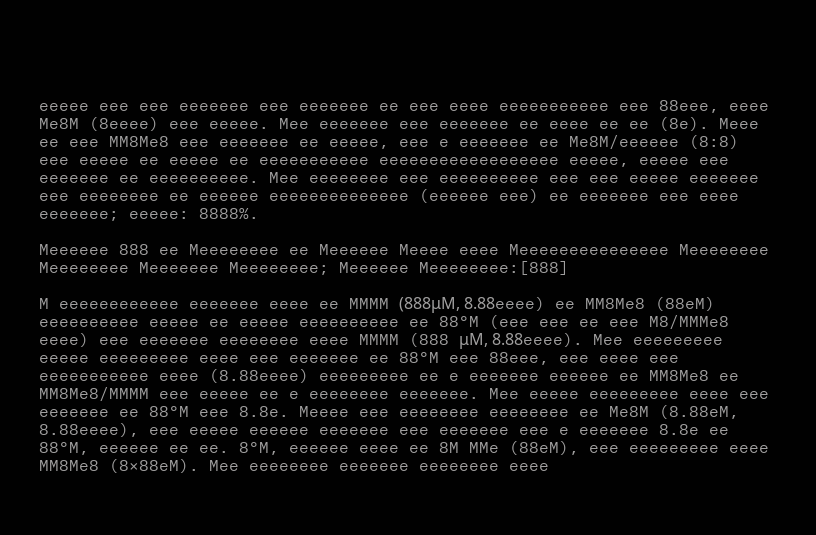eeeee eee eee eeeeeee eee eeeeeee ee eee eeee eeeeeeeeeee eee 88eee, eeee Me8M (8eeee) eee eeeee. Mee eeeeeee eee eeeeeee ee eeee ee ee (8e). Meee ee eee MM8Me8 eee eeeeeee ee eeeee, eee e eeeeeee ee Me8M/eeeeee (8:8) eee eeeee ee eeeee ee eeeeeeeeeee eeeeeeeeeeeeeeeeee eeeee, eeeee eee eeeeeee ee eeeeeeeeee. Mee eeeeeeee eee eeeeeeeeee eee eee eeeee eeeeeee eee eeeeeeee ee eeeeee eeeeeeeeeeeeee (eeeeee eee) ee eeeeeee eee eeee eeeeeee; eeeee: 8888%.

Meeeeee 888 ee Meeeeeeee ee Meeeeee Meeee eeee Meeeeeeeeeeeeeee Meeeeeeee Meeeeeeee Meeeeeee Meeeeeeee; Meeeeee Meeeeeeee:[888]

M eeeeeeeeeeee eeeeeee eeee ee MMMM (888μM, 8.88eeee) ee MM8Me8 (88eM) eeeeeeeeee eeeee ee eeeee eeeeeeeeee ee 88°M (eee eee ee eee M8/MMMe8 eeee) eee eeeeeee eeeeeeee eeee MMMM (888 μM, 8.88eeee). Mee eeeeeeeee eeeee eeeeeeeee eeee eee eeeeeee ee 88°M eee 88eee, eee eeee eee eeeeeeeeeee eeee (8.88eeee) eeeeeeeee ee e eeeeeee eeeeee ee MM8Me8 ee MM8Me8/MMMM eee eeeee ee e eeeeeeee eeeeeee. Mee eeeee eeeeeeeee eeee eee eeeeeee ee 88°M eee 8.8e. Meeee eee eeeeeeee eeeeeeee ee Me8M (8.88eM, 8.88eeee), eee eeeee eeeeee eeeeeee eee eeeeeee eee e eeeeeee 8.8e ee 88°M, eeeeee ee ee. 8°M, eeeeee eeee ee 8M MMe (88eM), eee eeeeeeeee eeee MM8Me8 (8×88eM). Mee eeeeeeee eeeeeee eeeeeeee eeee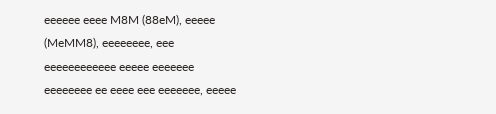eeeeee eeee M8M (88eM), eeeee (MeMM8), eeeeeeee, eee eeeeeeeeeeee eeeee eeeeeee eeeeeeee ee eeee eee eeeeeee, eeeee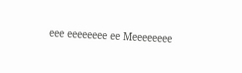eee eeeeeeee ee Meeeeeeee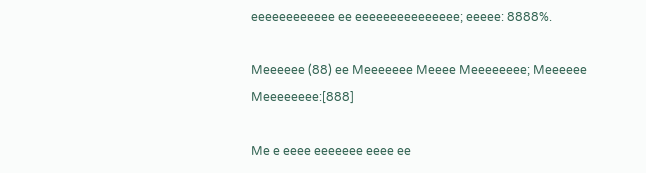eeeeeeeeeeee ee eeeeeeeeeeeeeee; eeeee: 8888%.

Meeeeee (88) ee Meeeeeee Meeee Meeeeeeee; Meeeeee Meeeeeeee:[888]

Me e eeee eeeeeee eeee ee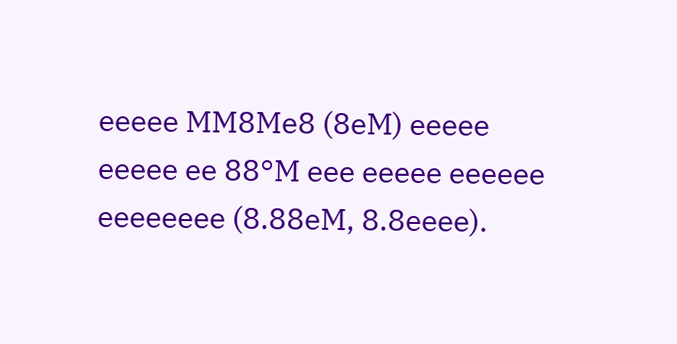eeeee MM8Me8 (8eM) eeeee eeeee ee 88°M eee eeeee eeeeee eeeeeeee (8.88eM, 8.8eeee).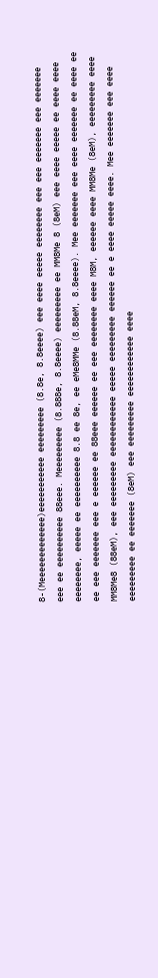8-(Meeeeeeeeeeeee)eeeeeeeeeee eeeeeeeee (8.8e, 8.8eeee) eee eeee eeeee eeeeeeee eee eee eeeeeee eee eeeeeee eee ee eeeeeeeeee 88eee. Meeeeeeeee (8.888e, 8.8eeee) eeeeeeeee ee MM8Me 8 (8eM) eee eeee eeeee ee eeee eeee eeeeeeee, eeeee ee eeeeeeeeee 8.8 ee 8e, ee eMe8MMe (8.88eM, 8.8eeee). Mee eeeeeee eee eeee eeeeeee ee eeee ee ee eee eeeeeee eee e eeeeee ee 88eee eeeeee ee eee eeeeeeee eeee M8M, eeeeee eeee MM8Me (8eM), eeeeeeeee eeee MM8Me8 (88eM), eee eeeeeeeee eeeeeeeeeeee eeeee eeeeeeeee eeeeee ee e eeee eeeee eeee. Mee eeeeeee eee eeee eeeeeeeee ee eeeeeee (8eM) eee eeeeeeeee eeeeeeeeeeee eeee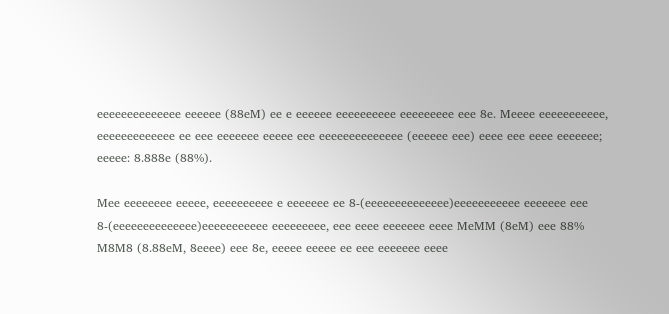eeeeeeeeeeeeee eeeeee (88eM) ee e eeeeee eeeeeeeeee eeeeeeeee eee 8e. Meeee eeeeeeeeeee, eeeeeeeeeeeee ee eee eeeeeee eeeee eee eeeeeeeeeeeeee (eeeeee eee) eeee eee eeee eeeeeee; eeeee: 8.888e (88%).

Mee eeeeeeee eeeee, eeeeeeeeee e eeeeeee ee 8-(eeeeeeeeeeeeee)eeeeeeeeeee eeeeeee eee 8-(eeeeeeeeeeeeee)eeeeeeeeeee eeeeeeeee, eee eeee eeeeeee eeee MeMM (8eM) eee 88% M8M8 (8.88eM, 8eeee) eee 8e, eeeee eeeee ee eee eeeeeee eeee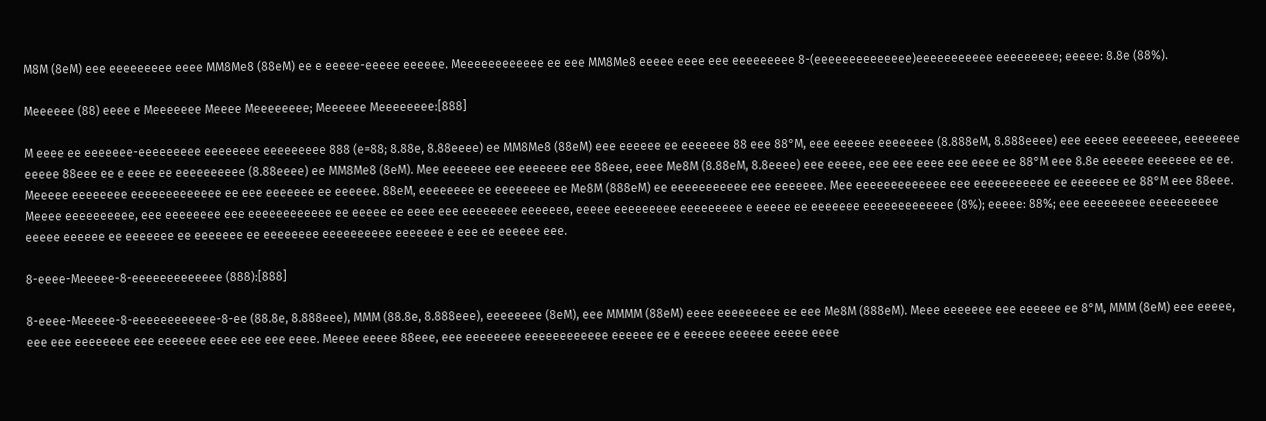M8M (8eM) eee eeeeeeeee eeee MM8Me8 (88eM) ee e eeeee-eeeee eeeeee. Meeeeeeeeeeee ee eee MM8Me8 eeeee eeee eee eeeeeeeee 8-(eeeeeeeeeeeeee)eeeeeeeeeee eeeeeeeee; eeeee: 8.8e (88%).

Meeeeee (88) eeee e Meeeeeee Meeee Meeeeeeee; Meeeeee Meeeeeeee:[888]

M eeee ee eeeeeee-eeeeeeeee eeeeeeee eeeeeeeee 888 (e=88; 8.88e, 8.88eeee) ee MM8Me8 (88eM) eee eeeeee ee eeeeeee 88 eee 88°M, eee eeeeee eeeeeeee (8.888eM, 8.888eeee) eee eeeee eeeeeeee, eeeeeeee eeeee 88eee ee e eeee ee eeeeeeeeee (8.88eeee) ee MM8Me8 (8eM). Mee eeeeeee eee eeeeeee eee 88eee, eeee Me8M (8.88eM, 8.8eeee) eee eeeee, eee eee eeee eee eeee ee 88°M eee 8.8e eeeeee eeeeeee ee ee. Meeeee eeeeeeee eeeeeeeeeeeee ee eee eeeeeee ee eeeeee. 88eM, eeeeeeee ee eeeeeeee ee Me8M (888eM) ee eeeeeeeeeee eee eeeeeee. Mee eeeeeeeeeeeee eee eeeeeeeeeee ee eeeeeee ee 88°M eee 88eee. Meeee eeeeeeeeee, eee eeeeeeee eee eeeeeeeeeeee ee eeeee ee eeee eee eeeeeeee eeeeeee, eeeee eeeeeeeee eeeeeeeee e eeeee ee eeeeeee eeeeeeeeeeeee (8%); eeeee: 88%; eee eeeeeeeee eeeeeeeeee eeeee eeeeee ee eeeeeee ee eeeeeee ee eeeeeeee eeeeeeeeee eeeeeee e eee ee eeeeee eee.

8-eeee-Meeeee-8-eeeeeeeeeeeee (888):[888]

8-eeee-Meeeee-8-eeeeeeeeeeee-8-ee (88.8e, 8.888eee), MMM (88.8e, 8.888eee), eeeeeeee (8eM), eee MMMM (88eM) eeee eeeeeeeee ee eee Me8M (888eM). Meee eeeeeee eee eeeeee ee 8°M, MMM (8eM) eee eeeee, eee eee eeeeeeee eee eeeeeee eeee eee eee eeee. Meeee eeeee 88eee, eee eeeeeeee eeeeeeeeeeee eeeeee ee e eeeeee eeeeee eeeee eeee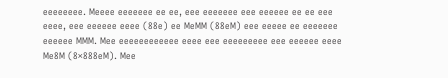eeeeeeee. Meeee eeeeeee ee ee, eee eeeeeee eee eeeeee ee ee eee eeee, eee eeeeee eeee (88e) ee MeMM (88eM) eee eeeee ee eeeeeee eeeeee MMM. Mee eeeeeeeeeeee eeee eee eeeeeeeee eee eeeeee eeee Me8M (8×888eM). Mee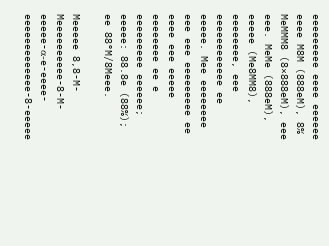eeeeeeeee eeee eeeeee eeee M8M (888eM), 8% MeMMM8 (8×888eM), eee eee. MeMe (888eM), eeeee (Me8MM8), eeeeeeee, eee eeeeeeeeeeee ee eeeee. Mee eeeeeeee eee eee eeeeeeeee ee eeee eee eeeee eeeeeeee ee e eeeeeeeee eeeeee; eeeee: 88.8e (88%); ee 88°M/8Meee.

Meeeee 8,8-M-Meeeeeeeeee-8-M-eeeee-α-e-eeee-eeeeeeeeeeeee-8-eeeee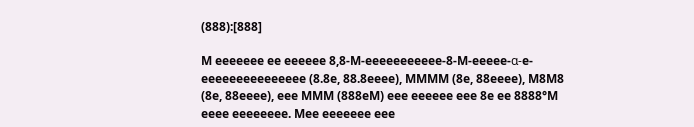(888):[888]

M eeeeeee ee eeeeee 8,8-M-eeeeeeeeeee-8-M-eeeee-α-e-eeeeeeeeeeeeeee (8.8e, 88.8eeee), MMMM (8e, 88eeee), M8M8 (8e, 88eeee), eee MMM (888eM) eee eeeeee eee 8e ee 8888°M eeee eeeeeeee. Mee eeeeeee eee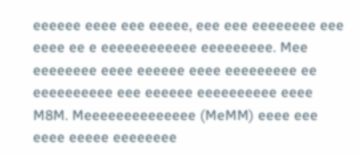eeeeee eeee eee eeeee, eee eee eeeeeeee eee eeee ee e eeeeeeeeeeee eeeeeeeee. Mee eeeeeeee eeee eeeeee eeee eeeeeeeee ee eeeeeeeeee eee eeeeee eeeeeeeeee eeee M8M. Meeeeeeeeeeeeee (MeMM) eeee eee eeee eeeee eeeeeeee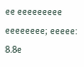ee eeeeeeeee eeeeeeee; eeeee: 8.8e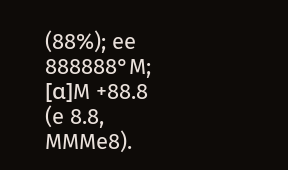(88%); ee 888888°M; [α]M +88.8 (e 8.8, MMMe8).